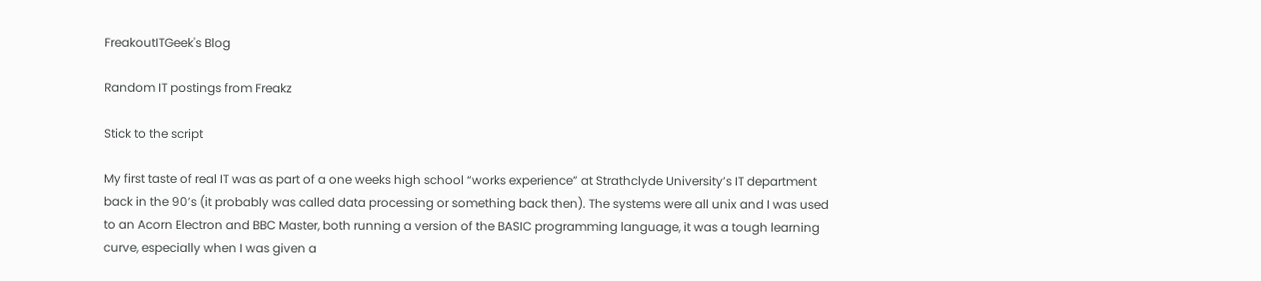FreakoutITGeek's Blog

Random IT postings from Freakz

Stick to the script

My first taste of real IT was as part of a one weeks high school “works experience” at Strathclyde University’s IT department back in the 90’s (it probably was called data processing or something back then). The systems were all unix and I was used to an Acorn Electron and BBC Master, both running a version of the BASIC programming language, it was a tough learning curve, especially when I was given a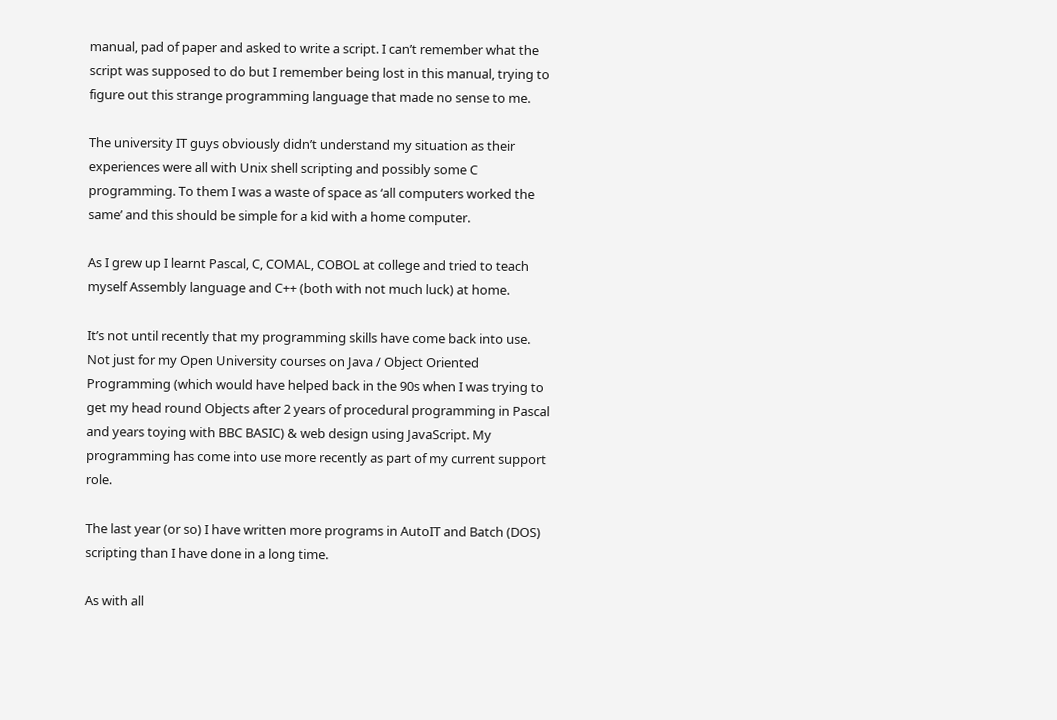manual, pad of paper and asked to write a script. I can’t remember what the script was supposed to do but I remember being lost in this manual, trying to figure out this strange programming language that made no sense to me.

The university IT guys obviously didn’t understand my situation as their experiences were all with Unix shell scripting and possibly some C programming. To them I was a waste of space as ‘all computers worked the same’ and this should be simple for a kid with a home computer.

As I grew up I learnt Pascal, C, COMAL, COBOL at college and tried to teach myself Assembly language and C++ (both with not much luck) at home.

It’s not until recently that my programming skills have come back into use. Not just for my Open University courses on Java / Object Oriented Programming (which would have helped back in the 90s when I was trying to get my head round Objects after 2 years of procedural programming in Pascal and years toying with BBC BASIC) & web design using JavaScript. My programming has come into use more recently as part of my current support role.

The last year (or so) I have written more programs in AutoIT and Batch (DOS) scripting than I have done in a long time.

As with all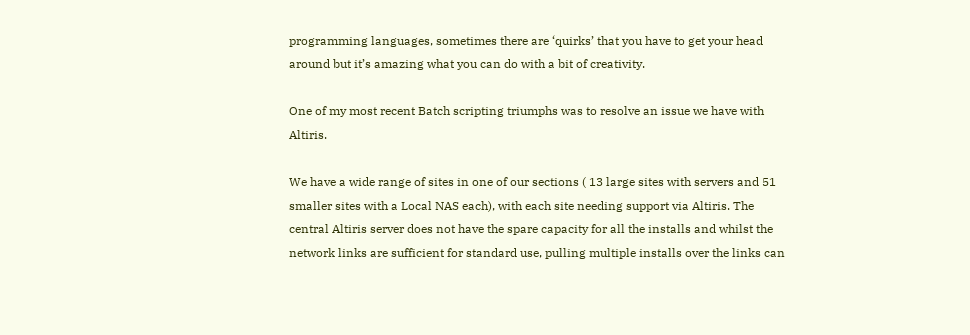programming languages, sometimes there are ‘quirks’ that you have to get your head around but it’s amazing what you can do with a bit of creativity.

One of my most recent Batch scripting triumphs was to resolve an issue we have with Altiris.

We have a wide range of sites in one of our sections ( 13 large sites with servers and 51 smaller sites with a Local NAS each), with each site needing support via Altiris. The central Altiris server does not have the spare capacity for all the installs and whilst the network links are sufficient for standard use, pulling multiple installs over the links can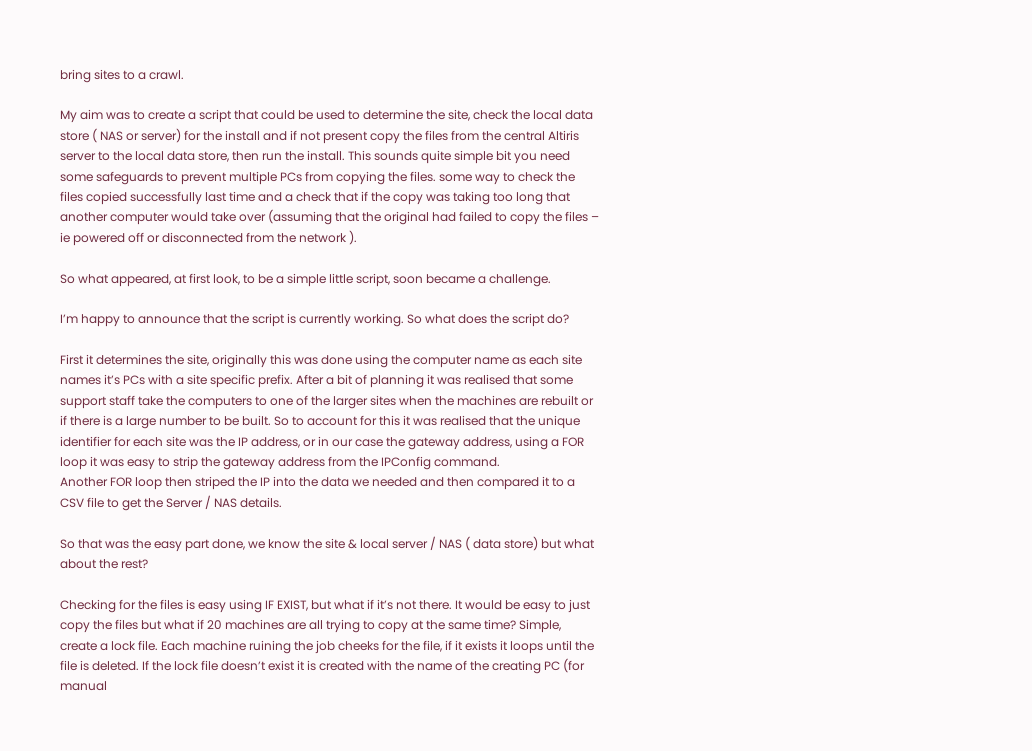bring sites to a crawl.

My aim was to create a script that could be used to determine the site, check the local data store ( NAS or server) for the install and if not present copy the files from the central Altiris server to the local data store, then run the install. This sounds quite simple bit you need some safeguards to prevent multiple PCs from copying the files. some way to check the files copied successfully last time and a check that if the copy was taking too long that another computer would take over (assuming that the original had failed to copy the files – ie powered off or disconnected from the network ).

So what appeared, at first look, to be a simple little script, soon became a challenge.

I’m happy to announce that the script is currently working. So what does the script do?

First it determines the site, originally this was done using the computer name as each site names it’s PCs with a site specific prefix. After a bit of planning it was realised that some support staff take the computers to one of the larger sites when the machines are rebuilt or if there is a large number to be built. So to account for this it was realised that the unique identifier for each site was the IP address, or in our case the gateway address, using a FOR loop it was easy to strip the gateway address from the IPConfig command.
Another FOR loop then striped the IP into the data we needed and then compared it to a CSV file to get the Server / NAS details.

So that was the easy part done, we know the site & local server / NAS ( data store) but what about the rest?

Checking for the files is easy using IF EXIST, but what if it’s not there. It would be easy to just copy the files but what if 20 machines are all trying to copy at the same time? Simple, create a lock file. Each machine ruining the job cheeks for the file, if it exists it loops until the file is deleted. If the lock file doesn’t exist it is created with the name of the creating PC (for manual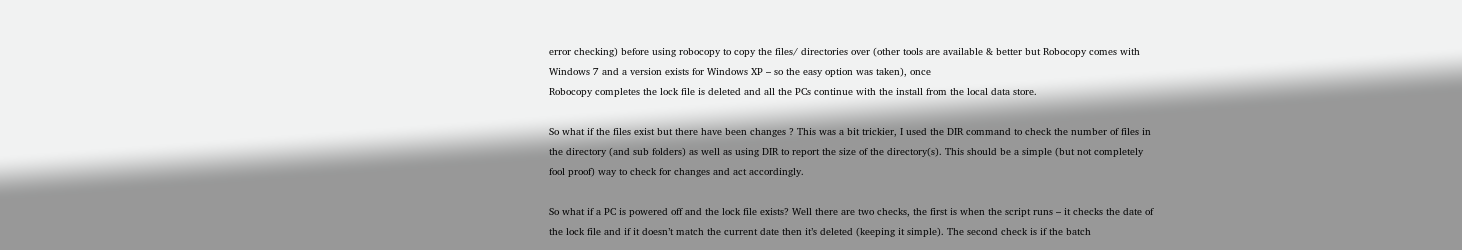error checking) before using robocopy to copy the files/ directories over (other tools are available & better but Robocopy comes with Windows 7 and a version exists for Windows XP – so the easy option was taken), once
Robocopy completes the lock file is deleted and all the PCs continue with the install from the local data store.

So what if the files exist but there have been changes ? This was a bit trickier, I used the DIR command to check the number of files in the directory (and sub folders) as well as using DIR to report the size of the directory(s). This should be a simple (but not completely fool proof) way to check for changes and act accordingly.

So what if a PC is powered off and the lock file exists? Well there are two checks, the first is when the script runs – it checks the date of the lock file and if it doesn’t match the current date then it’s deleted (keeping it simple). The second check is if the batch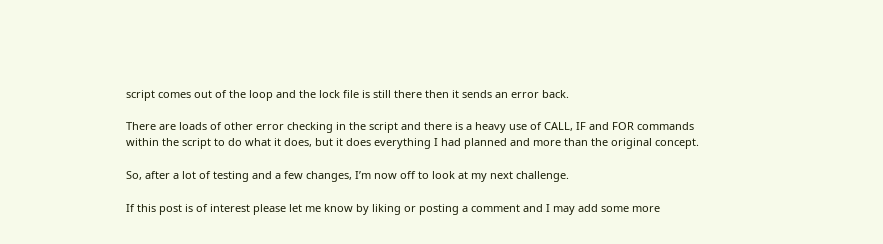script comes out of the loop and the lock file is still there then it sends an error back.

There are loads of other error checking in the script and there is a heavy use of CALL, IF and FOR commands within the script to do what it does, but it does everything I had planned and more than the original concept.

So, after a lot of testing and a few changes, I’m now off to look at my next challenge.

If this post is of interest please let me know by liking or posting a comment and I may add some more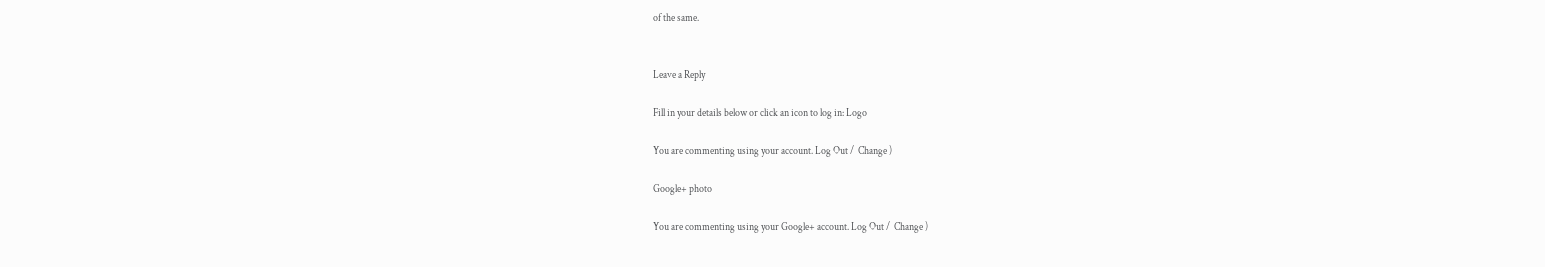of the same.


Leave a Reply

Fill in your details below or click an icon to log in: Logo

You are commenting using your account. Log Out /  Change )

Google+ photo

You are commenting using your Google+ account. Log Out /  Change )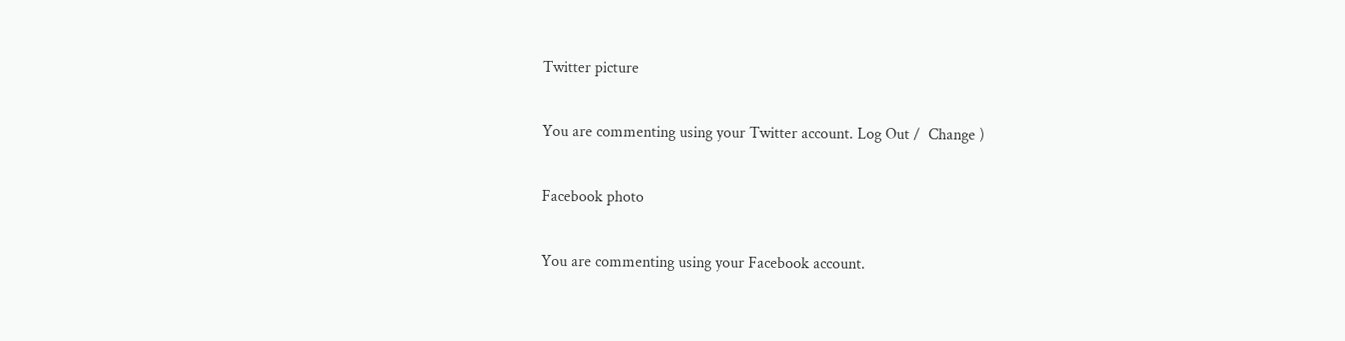Twitter picture

You are commenting using your Twitter account. Log Out /  Change )

Facebook photo

You are commenting using your Facebook account.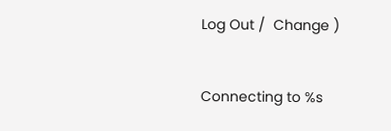Log Out /  Change )


Connecting to %s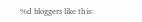%d bloggers like this: